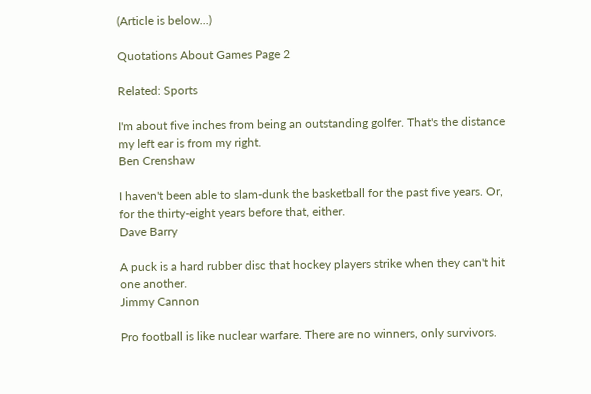(Article is below...)

Quotations About Games Page 2

Related: Sports

I'm about five inches from being an outstanding golfer. That's the distance my left ear is from my right.
Ben Crenshaw

I haven't been able to slam-dunk the basketball for the past five years. Or, for the thirty-eight years before that, either.
Dave Barry

A puck is a hard rubber disc that hockey players strike when they can't hit one another.
Jimmy Cannon

Pro football is like nuclear warfare. There are no winners, only survivors.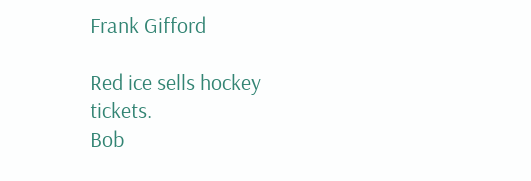Frank Gifford

Red ice sells hockey tickets.
Bob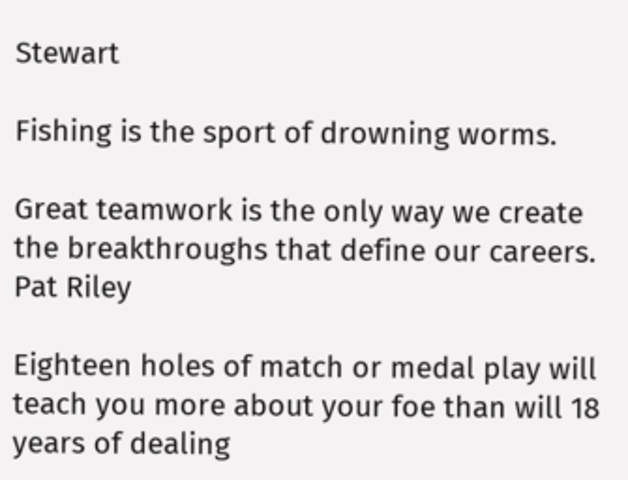Stewart

Fishing is the sport of drowning worms.

Great teamwork is the only way we create the breakthroughs that define our careers.
Pat Riley

Eighteen holes of match or medal play will teach you more about your foe than will 18 years of dealing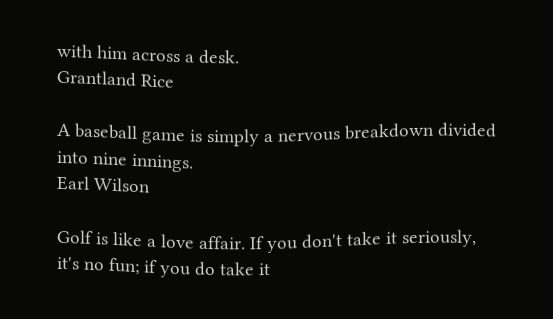with him across a desk.
Grantland Rice

A baseball game is simply a nervous breakdown divided into nine innings.
Earl Wilson

Golf is like a love affair. If you don't take it seriously, it's no fun; if you do take it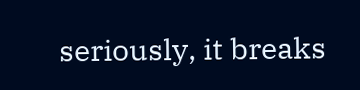seriously, it breaks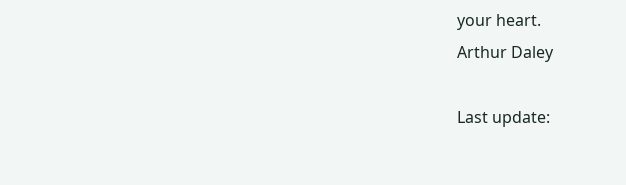your heart.
Arthur Daley

Last update: